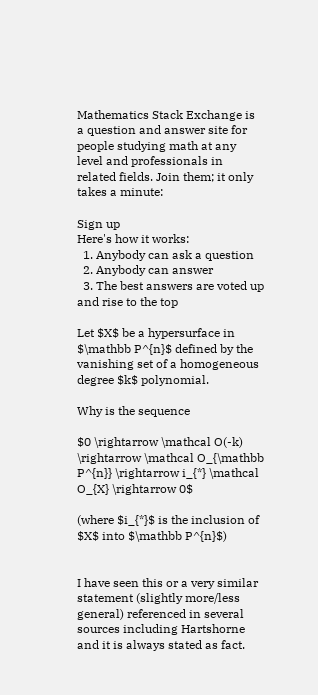Mathematics Stack Exchange is a question and answer site for people studying math at any level and professionals in related fields. Join them; it only takes a minute:

Sign up
Here's how it works:
  1. Anybody can ask a question
  2. Anybody can answer
  3. The best answers are voted up and rise to the top

Let $X$ be a hypersurface in $\mathbb P^{n}$ defined by the vanishing set of a homogeneous degree $k$ polynomial.

Why is the sequence

$0 \rightarrow \mathcal O(-k) \rightarrow \mathcal O_{\mathbb P^{n}} \rightarrow i_{*} \mathcal O_{X} \rightarrow 0$

(where $i_{*}$ is the inclusion of $X$ into $\mathbb P^{n}$)


I have seen this or a very similar statement (slightly more/less general) referenced in several sources including Hartshorne and it is always stated as fact.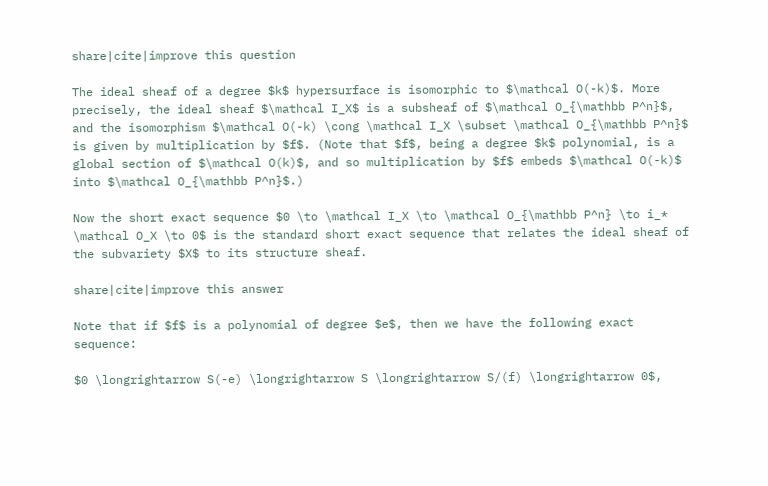share|cite|improve this question

The ideal sheaf of a degree $k$ hypersurface is isomorphic to $\mathcal O(-k)$. More precisely, the ideal sheaf $\mathcal I_X$ is a subsheaf of $\mathcal O_{\mathbb P^n}$, and the isomorphism $\mathcal O(-k) \cong \mathcal I_X \subset \mathcal O_{\mathbb P^n}$ is given by multiplication by $f$. (Note that $f$, being a degree $k$ polynomial, is a global section of $\mathcal O(k)$, and so multiplication by $f$ embeds $\mathcal O(-k)$ into $\mathcal O_{\mathbb P^n}$.)

Now the short exact sequence $0 \to \mathcal I_X \to \mathcal O_{\mathbb P^n} \to i_* \mathcal O_X \to 0$ is the standard short exact sequence that relates the ideal sheaf of the subvariety $X$ to its structure sheaf.

share|cite|improve this answer

Note that if $f$ is a polynomial of degree $e$, then we have the following exact sequence:

$0 \longrightarrow S(-e) \longrightarrow S \longrightarrow S/(f) \longrightarrow 0$,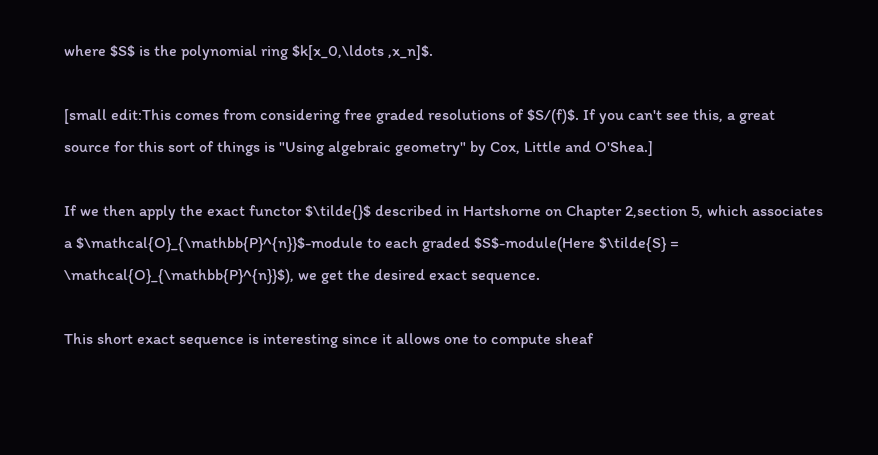where $S$ is the polynomial ring $k[x_0,\ldots ,x_n]$.

[small edit:This comes from considering free graded resolutions of $S/(f)$. If you can't see this, a great source for this sort of things is "Using algebraic geometry" by Cox, Little and O'Shea.]

If we then apply the exact functor $\tilde{}$ described in Hartshorne on Chapter 2,section 5, which associates a $\mathcal{O}_{\mathbb{P}^{n}}$-module to each graded $S$-module(Here $\tilde{S} = \mathcal{O}_{\mathbb{P}^{n}}$), we get the desired exact sequence.

This short exact sequence is interesting since it allows one to compute sheaf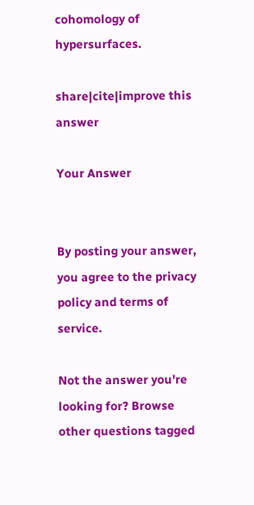cohomology of hypersurfaces.

share|cite|improve this answer

Your Answer


By posting your answer, you agree to the privacy policy and terms of service.

Not the answer you're looking for? Browse other questions tagged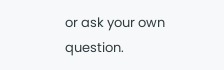or ask your own question.